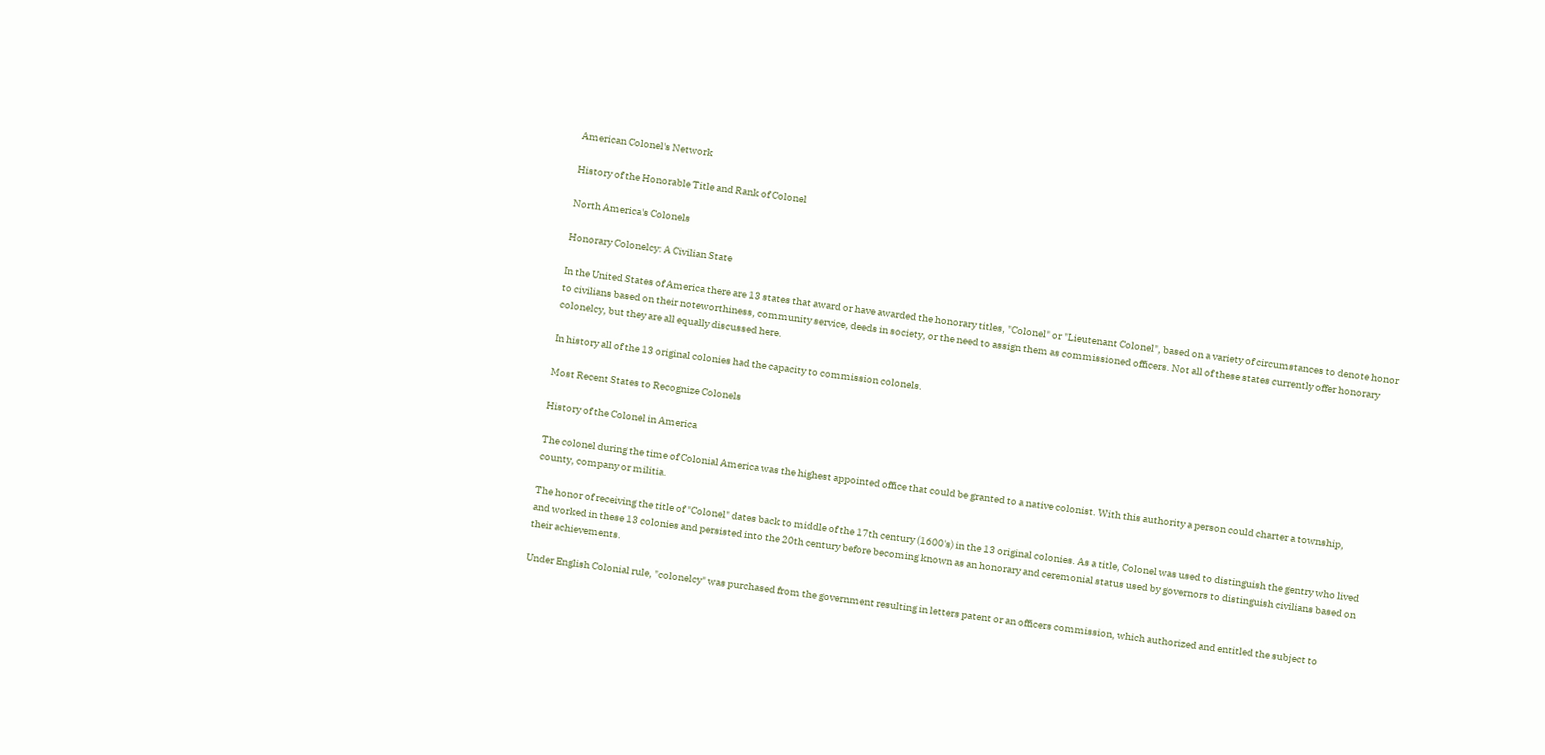American Colonel's Network

History of the Honorable Title and Rank of Colonel

North America's Colonels

Honorary Colonelcy: A Civilian State

In the United States of America there are 13 states that award or have awarded the honorary titles, "Colonel" or "Lieutenant Colonel", based on a variety of circumstances to denote honor to civilians based on their noteworthiness, community service, deeds in society, or the need to assign them as commissioned officers. Not all of these states currently offer honorary colonelcy, but they are all equally discussed here.

In history all of the 13 original colonies had the capacity to commission colonels.

Most Recent States to Recognize Colonels

History of the Colonel in America

The colonel during the time of Colonial America was the highest appointed office that could be granted to a native colonist. With this authority a person could charter a township, county, company or militia.

The honor of receiving the title of "Colonel" dates back to middle of the 17th century (1600's) in the 13 original colonies. As a title, Colonel was used to distinguish the gentry who lived and worked in these 13 colonies and persisted into the 20th century before becoming known as an honorary and ceremonial status used by governors to distinguish civilians based on their achievements.

Under English Colonial rule, "colonelcy" was purchased from the government resulting in letters patent or an officers commission, which authorized and entitled the subject to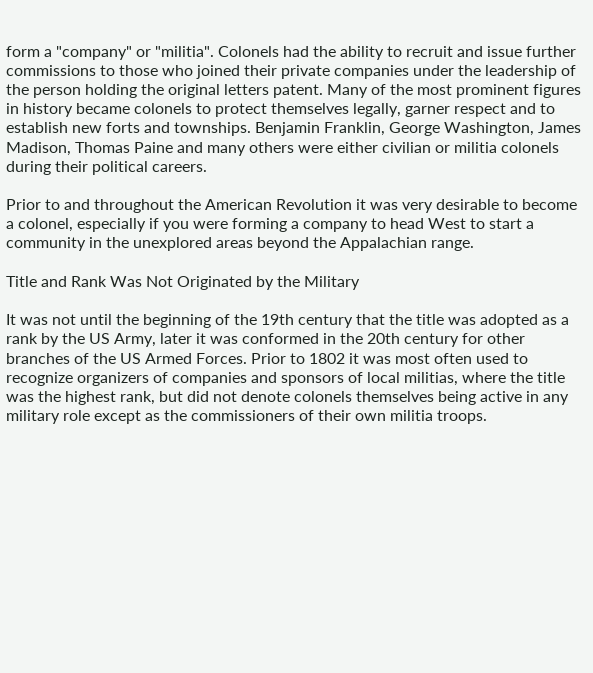form a "company" or "militia". Colonels had the ability to recruit and issue further commissions to those who joined their private companies under the leadership of the person holding the original letters patent. Many of the most prominent figures in history became colonels to protect themselves legally, garner respect and to establish new forts and townships. Benjamin Franklin, George Washington, James Madison, Thomas Paine and many others were either civilian or militia colonels during their political careers.

Prior to and throughout the American Revolution it was very desirable to become a colonel, especially if you were forming a company to head West to start a community in the unexplored areas beyond the Appalachian range.

Title and Rank Was Not Originated by the Military

It was not until the beginning of the 19th century that the title was adopted as a rank by the US Army, later it was conformed in the 20th century for other branches of the US Armed Forces. Prior to 1802 it was most often used to recognize organizers of companies and sponsors of local militias, where the title was the highest rank, but did not denote colonels themselves being active in any military role except as the commissioners of their own militia troops.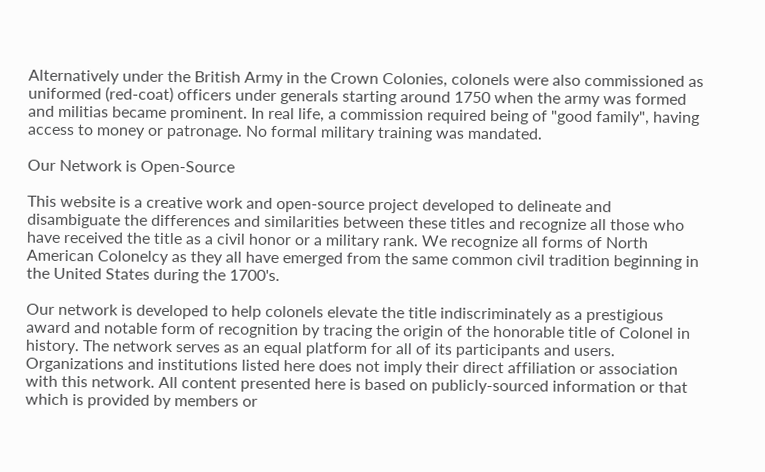Alternatively under the British Army in the Crown Colonies, colonels were also commissioned as uniformed (red-coat) officers under generals starting around 1750 when the army was formed and militias became prominent. In real life, a commission required being of "good family", having access to money or patronage. No formal military training was mandated.

Our Network is Open-Source

This website is a creative work and open-source project developed to delineate and disambiguate the differences and similarities between these titles and recognize all those who have received the title as a civil honor or a military rank. We recognize all forms of North American Colonelcy as they all have emerged from the same common civil tradition beginning in the United States during the 1700's.

Our network is developed to help colonels elevate the title indiscriminately as a prestigious award and notable form of recognition by tracing the origin of the honorable title of Colonel in history. The network serves as an equal platform for all of its participants and users. Organizations and institutions listed here does not imply their direct affiliation or association with this network. All content presented here is based on publicly-sourced information or that which is provided by members or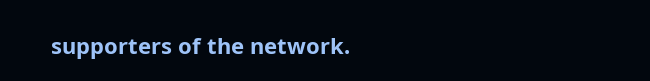supporters of the network.